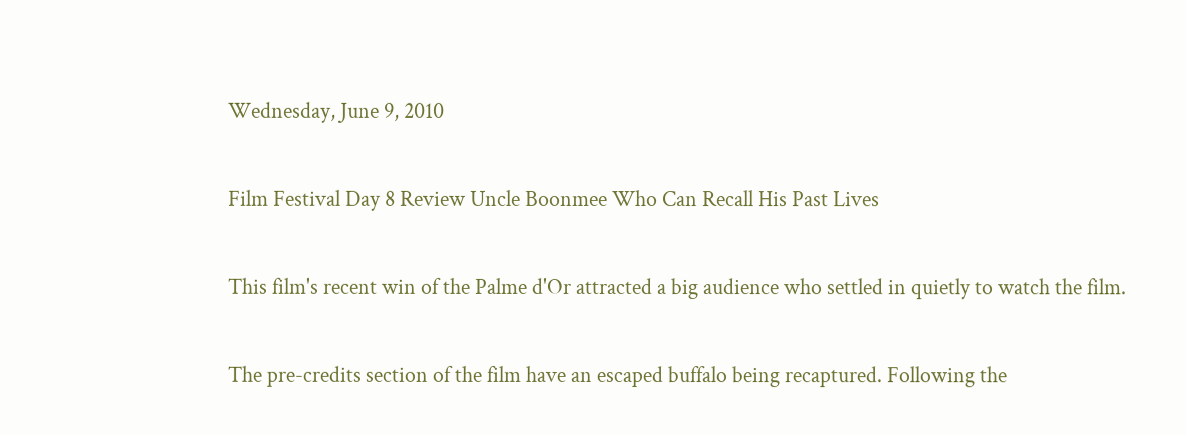Wednesday, June 9, 2010

Film Festival Day 8 Review Uncle Boonmee Who Can Recall His Past Lives

This film's recent win of the Palme d'Or attracted a big audience who settled in quietly to watch the film.

The pre-credits section of the film have an escaped buffalo being recaptured. Following the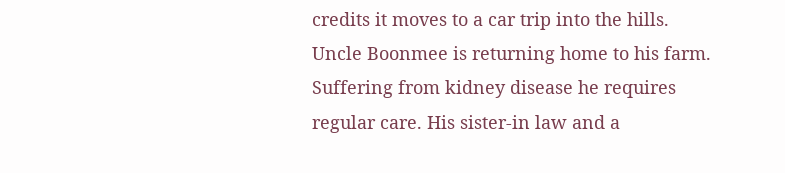credits it moves to a car trip into the hills. Uncle Boonmee is returning home to his farm.
Suffering from kidney disease he requires regular care. His sister-in law and a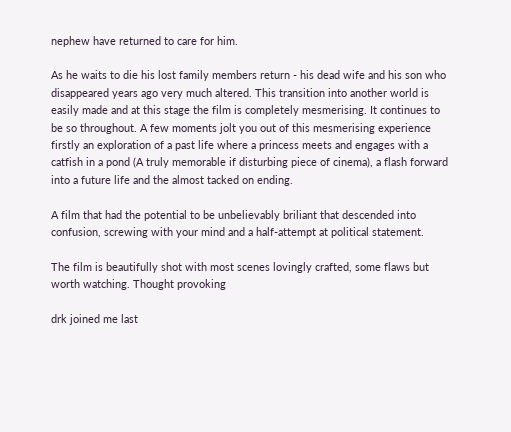nephew have returned to care for him.

As he waits to die his lost family members return - his dead wife and his son who disappeared years ago very much altered. This transition into another world is easily made and at this stage the film is completely mesmerising. It continues to be so throughout. A few moments jolt you out of this mesmerising experience firstly an exploration of a past life where a princess meets and engages with a catfish in a pond (A truly memorable if disturbing piece of cinema), a flash forward into a future life and the almost tacked on ending.

A film that had the potential to be unbelievably briliant that descended into confusion, screwing with your mind and a half-attempt at political statement.

The film is beautifully shot with most scenes lovingly crafted, some flaws but worth watching. Thought provoking

drk joined me last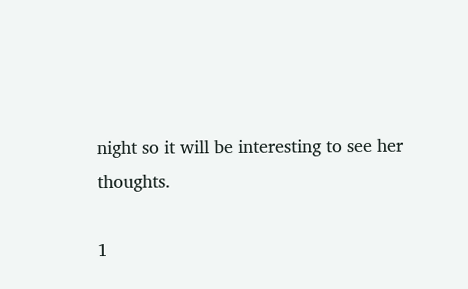night so it will be interesting to see her thoughts.

1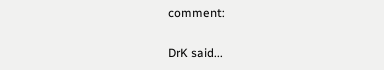comment:

DrK said...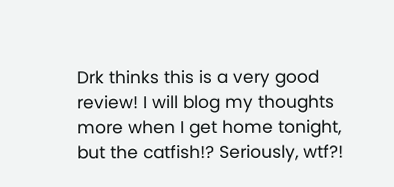Drk thinks this is a very good review! I will blog my thoughts more when I get home tonight, but the catfish!? Seriously, wtf?!